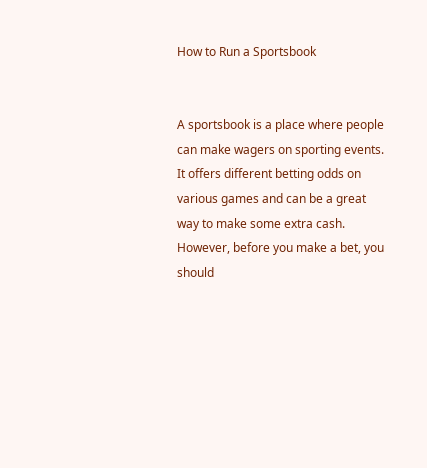How to Run a Sportsbook


A sportsbook is a place where people can make wagers on sporting events. It offers different betting odds on various games and can be a great way to make some extra cash. However, before you make a bet, you should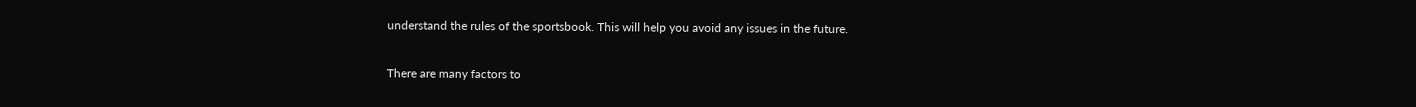understand the rules of the sportsbook. This will help you avoid any issues in the future.

There are many factors to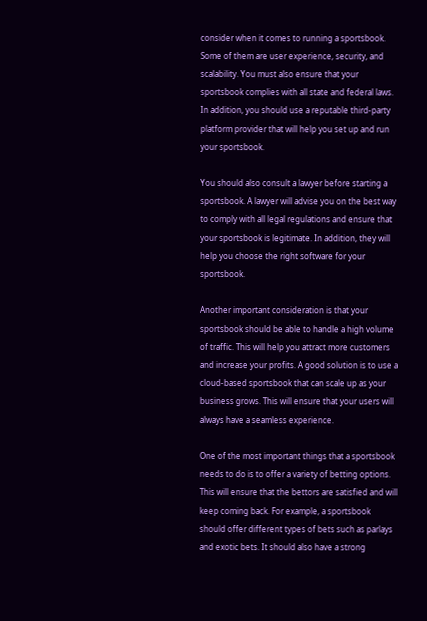consider when it comes to running a sportsbook. Some of them are user experience, security, and scalability. You must also ensure that your sportsbook complies with all state and federal laws. In addition, you should use a reputable third-party platform provider that will help you set up and run your sportsbook.

You should also consult a lawyer before starting a sportsbook. A lawyer will advise you on the best way to comply with all legal regulations and ensure that your sportsbook is legitimate. In addition, they will help you choose the right software for your sportsbook.

Another important consideration is that your sportsbook should be able to handle a high volume of traffic. This will help you attract more customers and increase your profits. A good solution is to use a cloud-based sportsbook that can scale up as your business grows. This will ensure that your users will always have a seamless experience.

One of the most important things that a sportsbook needs to do is to offer a variety of betting options. This will ensure that the bettors are satisfied and will keep coming back. For example, a sportsbook should offer different types of bets such as parlays and exotic bets. It should also have a strong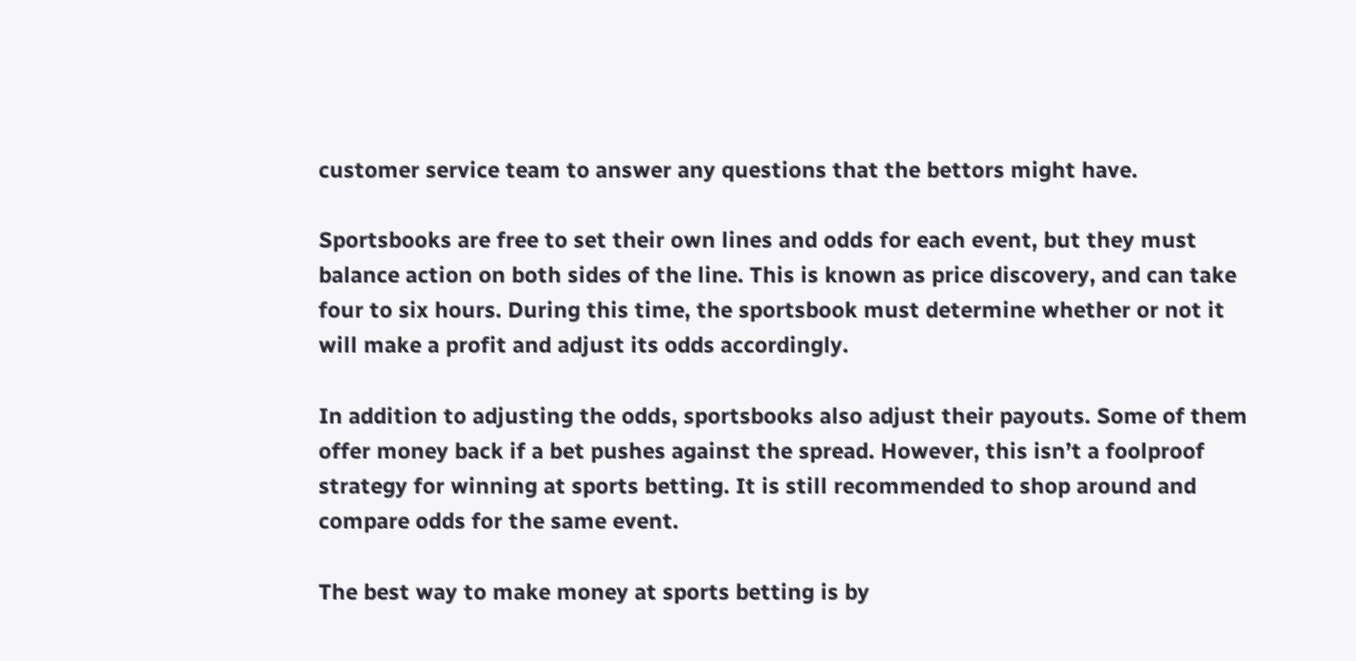customer service team to answer any questions that the bettors might have.

Sportsbooks are free to set their own lines and odds for each event, but they must balance action on both sides of the line. This is known as price discovery, and can take four to six hours. During this time, the sportsbook must determine whether or not it will make a profit and adjust its odds accordingly.

In addition to adjusting the odds, sportsbooks also adjust their payouts. Some of them offer money back if a bet pushes against the spread. However, this isn’t a foolproof strategy for winning at sports betting. It is still recommended to shop around and compare odds for the same event.

The best way to make money at sports betting is by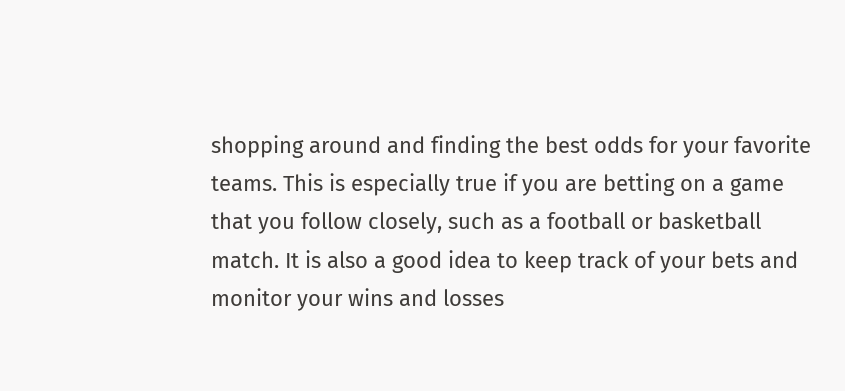shopping around and finding the best odds for your favorite teams. This is especially true if you are betting on a game that you follow closely, such as a football or basketball match. It is also a good idea to keep track of your bets and monitor your wins and losses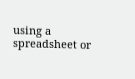using a spreadsheet or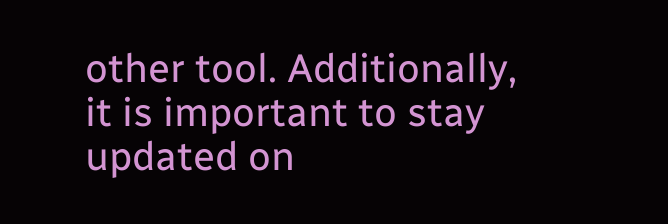other tool. Additionally, it is important to stay updated on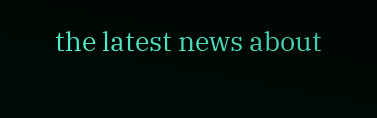the latest news about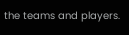the teams and players.